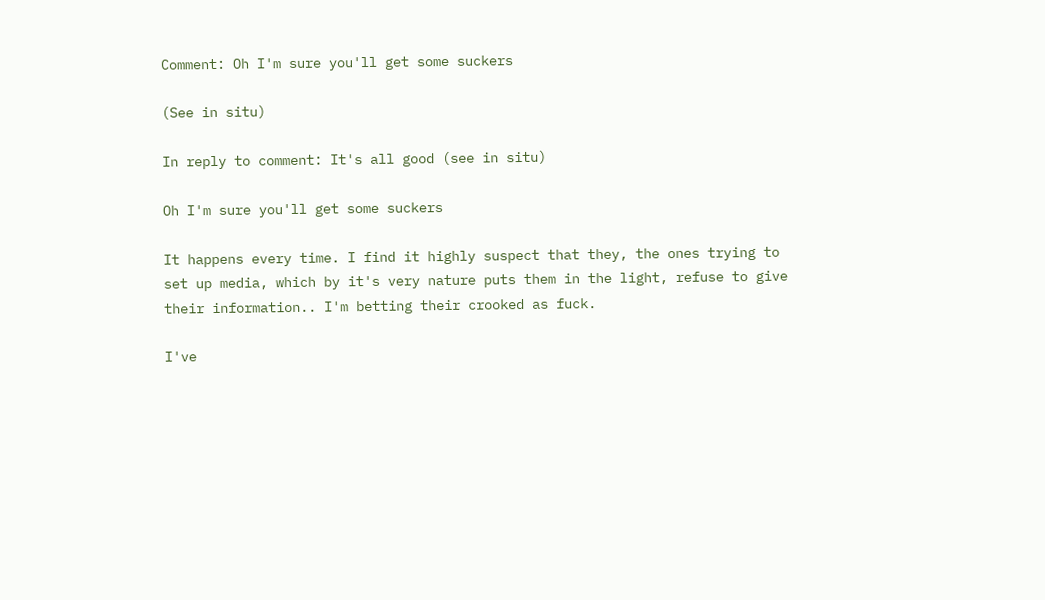Comment: Oh I'm sure you'll get some suckers

(See in situ)

In reply to comment: It's all good (see in situ)

Oh I'm sure you'll get some suckers

It happens every time. I find it highly suspect that they, the ones trying to set up media, which by it's very nature puts them in the light, refuse to give their information.. I'm betting their crooked as fuck.

I've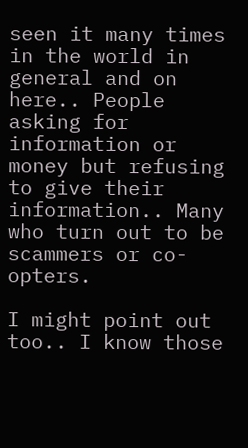seen it many times in the world in general and on here.. People asking for information or money but refusing to give their information.. Many who turn out to be scammers or co-opters.

I might point out too.. I know those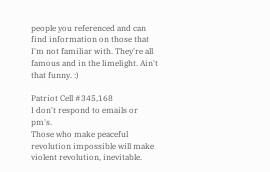people you referenced and can find information on those that I'm not familiar with. They're all famous and in the limelight. Ain't that funny. :)

Patriot Cell #345,168
I don't respond to emails or pm's.
Those who make peaceful revolution impossible will make violent revolution, inevitable.